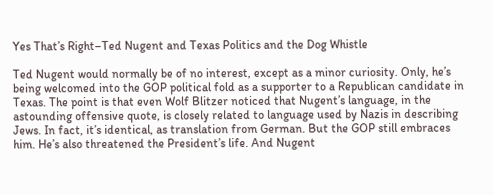Yes That’s Right–Ted Nugent and Texas Politics and the Dog Whistle

Ted Nugent would normally be of no interest, except as a minor curiosity. Only, he’s being welcomed into the GOP political fold as a supporter to a Republican candidate in Texas. The point is that even Wolf Blitzer noticed that Nugent’s language, in the astounding offensive quote, is closely related to language used by Nazis in describing Jews. In fact, it’s identical, as translation from German. But the GOP still embraces him. He’s also threatened the President’s life. And Nugent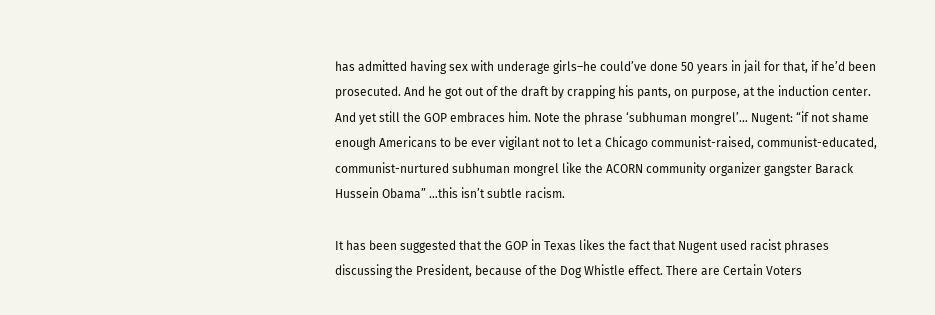has admitted having sex with underage girls–he could’ve done 50 years in jail for that, if he’d been prosecuted. And he got out of the draft by crapping his pants, on purpose, at the induction center. And yet still the GOP embraces him. Note the phrase ‘subhuman mongrel’… Nugent: “if not shame enough Americans to be ever vigilant not to let a Chicago communist-raised, communist-educated, communist-nurtured subhuman mongrel like the ACORN community organizer gangster Barack Hussein Obama” …this isn’t subtle racism.

It has been suggested that the GOP in Texas likes the fact that Nugent used racist phrases discussing the President, because of the Dog Whistle effect. There are Certain Voters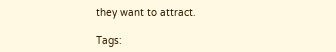they want to attract.

Tags: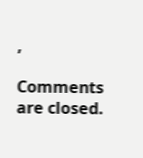,

Comments are closed.